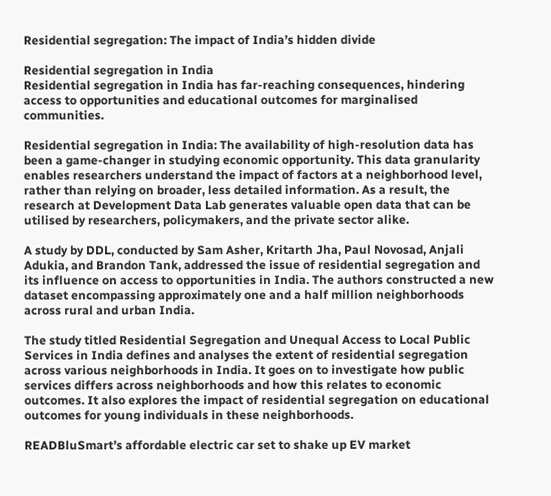Residential segregation: The impact of India’s hidden divide

Residential segregation in India
Residential segregation in India has far-reaching consequences, hindering access to opportunities and educational outcomes for marginalised communities.

Residential segregation in India: The availability of high-resolution data has been a game-changer in studying economic opportunity. This data granularity enables researchers understand the impact of factors at a neighborhood level, rather than relying on broader, less detailed information. As a result, the research at Development Data Lab generates valuable open data that can be utilised by researchers, policymakers, and the private sector alike.

A study by DDL, conducted by Sam Asher, Kritarth Jha, Paul Novosad, Anjali Adukia, and Brandon Tank, addressed the issue of residential segregation and its influence on access to opportunities in India. The authors constructed a new dataset encompassing approximately one and a half million neighborhoods across rural and urban India.

The study titled Residential Segregation and Unequal Access to Local Public Services in India defines and analyses the extent of residential segregation across various neighborhoods in India. It goes on to investigate how public services differs across neighborhoods and how this relates to economic outcomes. It also explores the impact of residential segregation on educational outcomes for young individuals in these neighborhoods.

READBluSmart’s affordable electric car set to shake up EV market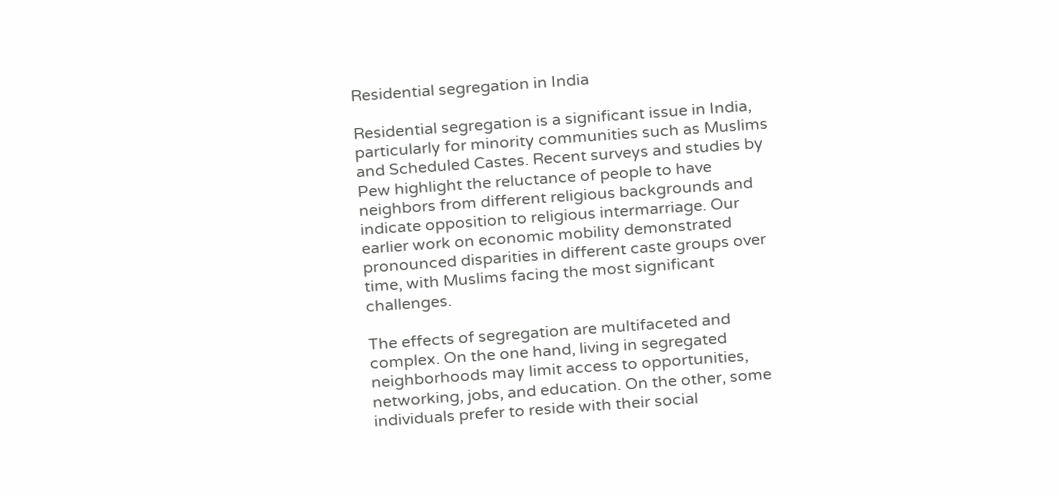Residential segregation in India

Residential segregation is a significant issue in India, particularly for minority communities such as Muslims and Scheduled Castes. Recent surveys and studies by Pew highlight the reluctance of people to have neighbors from different religious backgrounds and indicate opposition to religious intermarriage. Our earlier work on economic mobility demonstrated pronounced disparities in different caste groups over time, with Muslims facing the most significant challenges.

The effects of segregation are multifaceted and complex. On the one hand, living in segregated neighborhoods may limit access to opportunities, networking, jobs, and education. On the other, some individuals prefer to reside with their social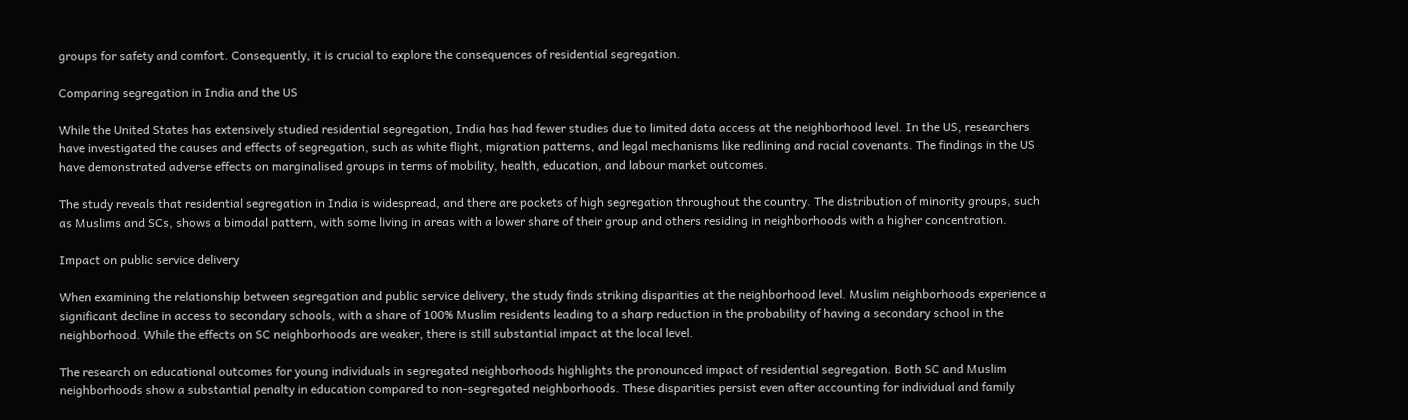groups for safety and comfort. Consequently, it is crucial to explore the consequences of residential segregation.

Comparing segregation in India and the US

While the United States has extensively studied residential segregation, India has had fewer studies due to limited data access at the neighborhood level. In the US, researchers have investigated the causes and effects of segregation, such as white flight, migration patterns, and legal mechanisms like redlining and racial covenants. The findings in the US have demonstrated adverse effects on marginalised groups in terms of mobility, health, education, and labour market outcomes.

The study reveals that residential segregation in India is widespread, and there are pockets of high segregation throughout the country. The distribution of minority groups, such as Muslims and SCs, shows a bimodal pattern, with some living in areas with a lower share of their group and others residing in neighborhoods with a higher concentration.

Impact on public service delivery

When examining the relationship between segregation and public service delivery, the study finds striking disparities at the neighborhood level. Muslim neighborhoods experience a significant decline in access to secondary schools, with a share of 100% Muslim residents leading to a sharp reduction in the probability of having a secondary school in the neighborhood. While the effects on SC neighborhoods are weaker, there is still substantial impact at the local level.

The research on educational outcomes for young individuals in segregated neighborhoods highlights the pronounced impact of residential segregation. Both SC and Muslim neighborhoods show a substantial penalty in education compared to non-segregated neighborhoods. These disparities persist even after accounting for individual and family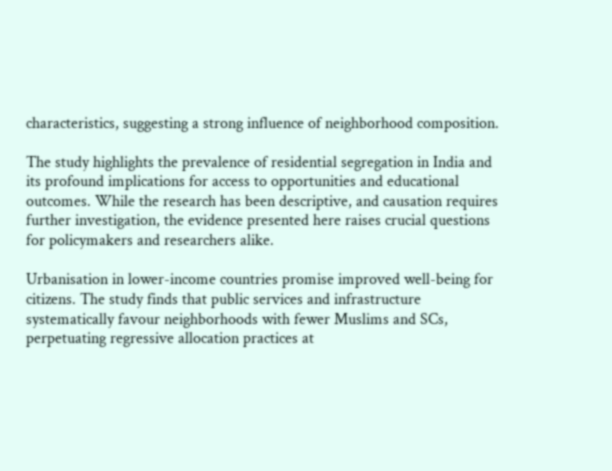characteristics, suggesting a strong influence of neighborhood composition.

The study highlights the prevalence of residential segregation in India and its profound implications for access to opportunities and educational outcomes. While the research has been descriptive, and causation requires further investigation, the evidence presented here raises crucial questions for policymakers and researchers alike.

Urbanisation in lower-income countries promise improved well-being for citizens. The study finds that public services and infrastructure systematically favour neighborhoods with fewer Muslims and SCs, perpetuating regressive allocation practices at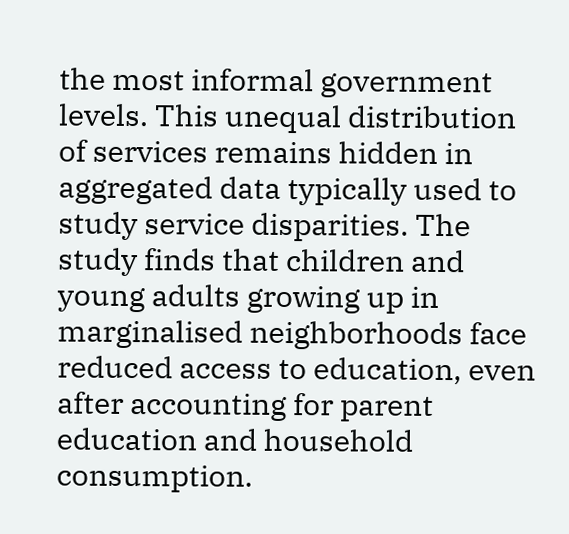the most informal government levels. This unequal distribution of services remains hidden in aggregated data typically used to study service disparities. The study finds that children and young adults growing up in marginalised neighborhoods face reduced access to education, even after accounting for parent education and household consumption.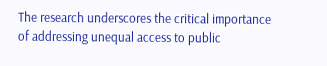The research underscores the critical importance of addressing unequal access to public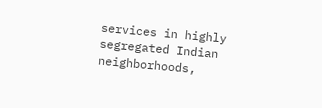services in highly segregated Indian neighborhoods,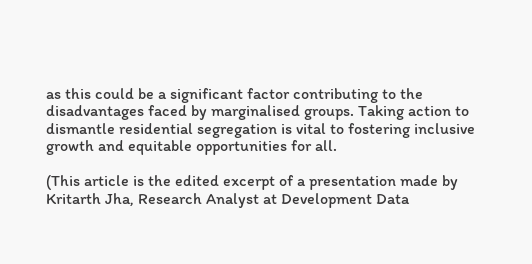as this could be a significant factor contributing to the disadvantages faced by marginalised groups. Taking action to dismantle residential segregation is vital to fostering inclusive growth and equitable opportunities for all.

(This article is the edited excerpt of a presentation made by Kritarth Jha, Research Analyst at Development Data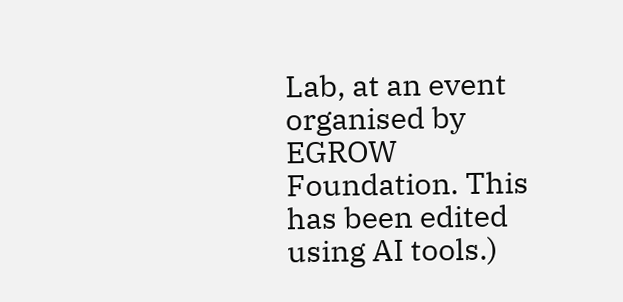Lab, at an event organised by EGROW Foundation. This has been edited using AI tools.)